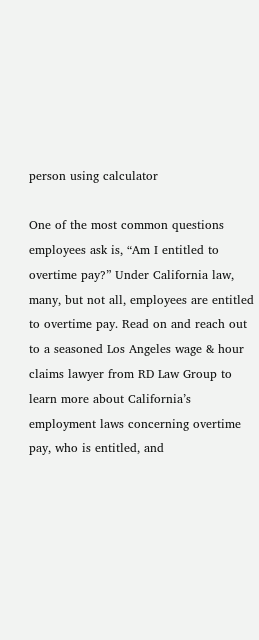person using calculator

One of the most common questions employees ask is, “Am I entitled to overtime pay?” Under California law, many, but not all, employees are entitled to overtime pay. Read on and reach out to a seasoned Los Angeles wage & hour claims lawyer from RD Law Group to learn more about California’s employment laws concerning overtime pay, who is entitled, and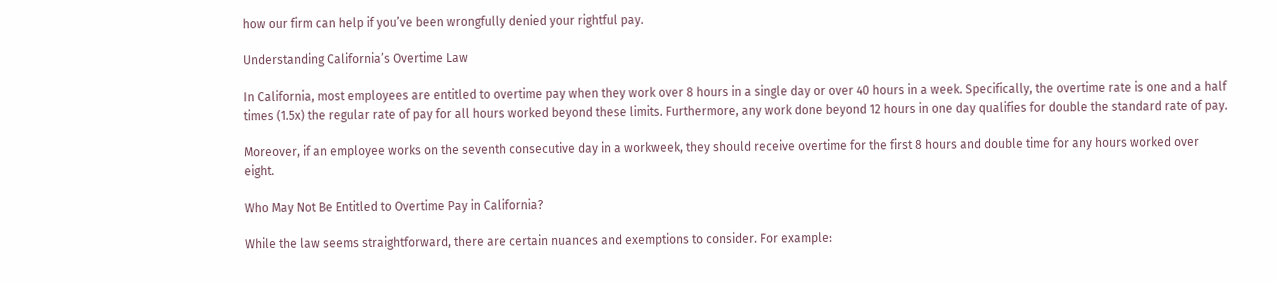how our firm can help if you’ve been wrongfully denied your rightful pay.

Understanding California’s Overtime Law

In California, most employees are entitled to overtime pay when they work over 8 hours in a single day or over 40 hours in a week. Specifically, the overtime rate is one and a half times (1.5x) the regular rate of pay for all hours worked beyond these limits. Furthermore, any work done beyond 12 hours in one day qualifies for double the standard rate of pay.

Moreover, if an employee works on the seventh consecutive day in a workweek, they should receive overtime for the first 8 hours and double time for any hours worked over eight.

Who May Not Be Entitled to Overtime Pay in California?

While the law seems straightforward, there are certain nuances and exemptions to consider. For example: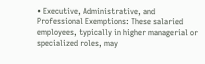• Executive, Administrative, and Professional Exemptions: These salaried employees, typically in higher managerial or specialized roles, may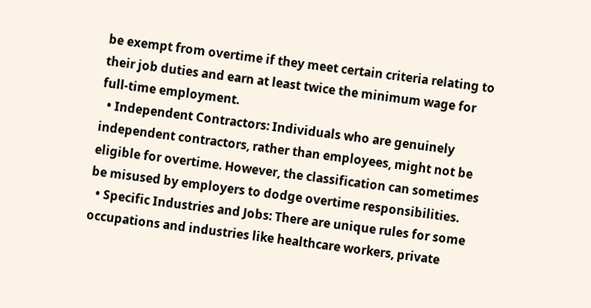be exempt from overtime if they meet certain criteria relating to their job duties and earn at least twice the minimum wage for full-time employment.
  • Independent Contractors: Individuals who are genuinely independent contractors, rather than employees, might not be eligible for overtime. However, the classification can sometimes be misused by employers to dodge overtime responsibilities.
  • Specific Industries and Jobs: There are unique rules for some occupations and industries like healthcare workers, private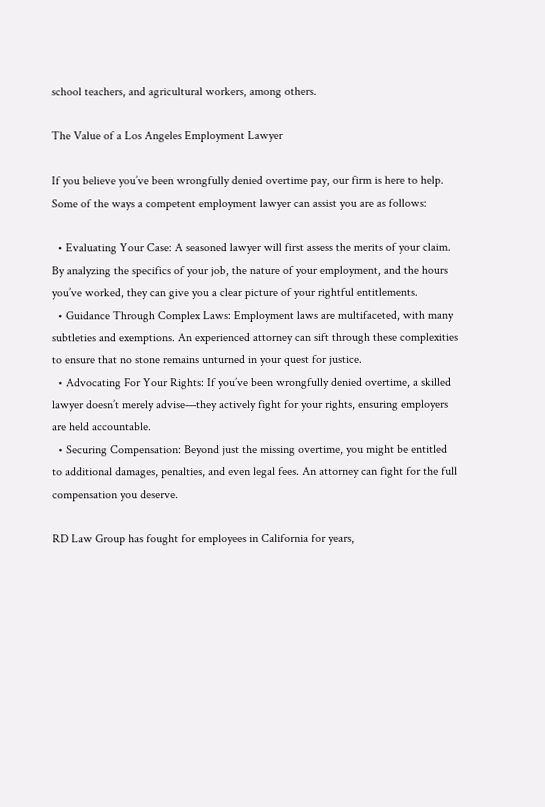school teachers, and agricultural workers, among others.

The Value of a Los Angeles Employment Lawyer

If you believe you’ve been wrongfully denied overtime pay, our firm is here to help. Some of the ways a competent employment lawyer can assist you are as follows:

  • Evaluating Your Case: A seasoned lawyer will first assess the merits of your claim. By analyzing the specifics of your job, the nature of your employment, and the hours you’ve worked, they can give you a clear picture of your rightful entitlements.
  • Guidance Through Complex Laws: Employment laws are multifaceted, with many subtleties and exemptions. An experienced attorney can sift through these complexities to ensure that no stone remains unturned in your quest for justice.
  • Advocating For Your Rights: If you’ve been wrongfully denied overtime, a skilled lawyer doesn’t merely advise—they actively fight for your rights, ensuring employers are held accountable.
  • Securing Compensation: Beyond just the missing overtime, you might be entitled to additional damages, penalties, and even legal fees. An attorney can fight for the full compensation you deserve.

RD Law Group has fought for employees in California for years,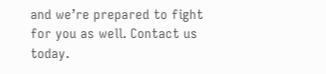and we’re prepared to fight for you as well. Contact us today.